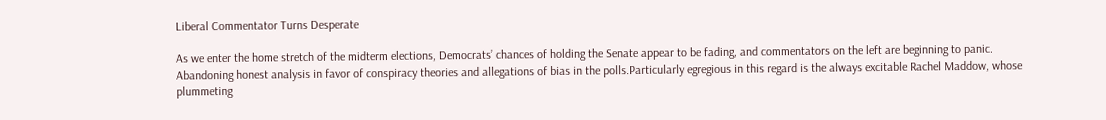Liberal Commentator Turns Desperate

As we enter the home stretch of the midterm elections, Democrats’ chances of holding the Senate appear to be fading, and commentators on the left are beginning to panic. Abandoning honest analysis in favor of conspiracy theories and allegations of bias in the polls.Particularly egregious in this regard is the always excitable Rachel Maddow, whose plummeting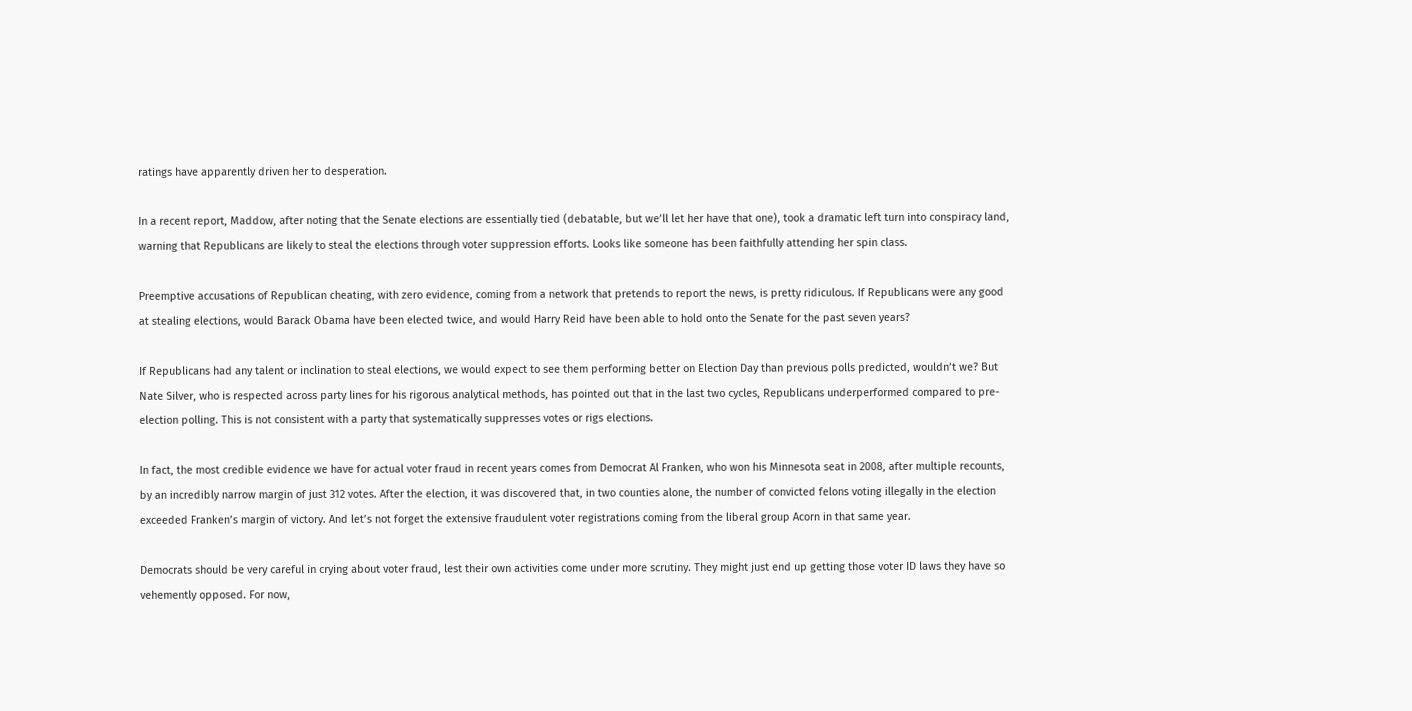ratings have apparently driven her to desperation.

In a recent report, Maddow, after noting that the Senate elections are essentially tied (debatable, but we’ll let her have that one), took a dramatic left turn into conspiracy land, warning that Republicans are likely to steal the elections through voter suppression efforts. Looks like someone has been faithfully attending her spin class.

Preemptive accusations of Republican cheating, with zero evidence, coming from a network that pretends to report the news, is pretty ridiculous. If Republicans were any good at stealing elections, would Barack Obama have been elected twice, and would Harry Reid have been able to hold onto the Senate for the past seven years?

If Republicans had any talent or inclination to steal elections, we would expect to see them performing better on Election Day than previous polls predicted, wouldn’t we? But Nate Silver, who is respected across party lines for his rigorous analytical methods, has pointed out that in the last two cycles, Republicans underperformed compared to pre-election polling. This is not consistent with a party that systematically suppresses votes or rigs elections.

In fact, the most credible evidence we have for actual voter fraud in recent years comes from Democrat Al Franken, who won his Minnesota seat in 2008, after multiple recounts, by an incredibly narrow margin of just 312 votes. After the election, it was discovered that, in two counties alone, the number of convicted felons voting illegally in the election exceeded Franken’s margin of victory. And let’s not forget the extensive fraudulent voter registrations coming from the liberal group Acorn in that same year.

Democrats should be very careful in crying about voter fraud, lest their own activities come under more scrutiny. They might just end up getting those voter ID laws they have so vehemently opposed. For now,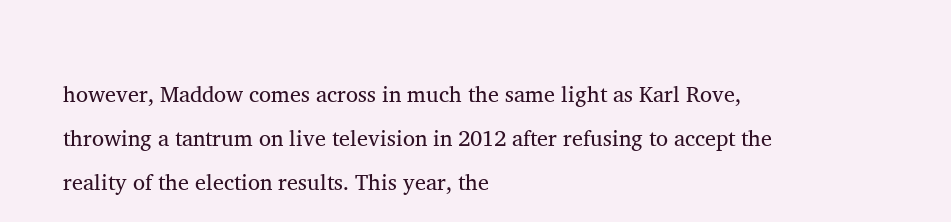however, Maddow comes across in much the same light as Karl Rove, throwing a tantrum on live television in 2012 after refusing to accept the reality of the election results. This year, the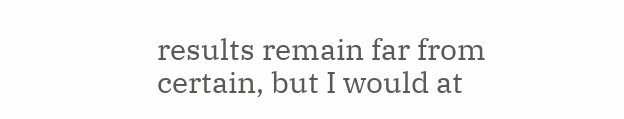results remain far from certain, but I would at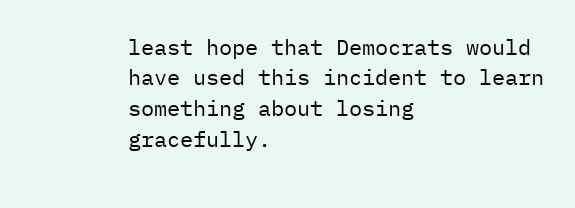least hope that Democrats would have used this incident to learn something about losing gracefully.